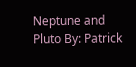Neptune and Pluto By: Patrick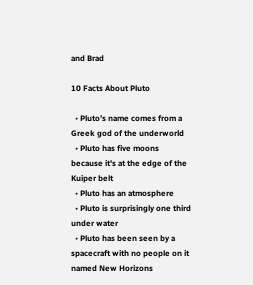and Brad

10 Facts About Pluto

  • Pluto’s name comes from a Greek god of the underworld
  • Pluto has five moons because it's at the edge of the Kuiper belt
  • Pluto has an atmosphere
  • Pluto is surprisingly one third under water
  • Pluto has been seen by a spacecraft with no people on it named New Horizons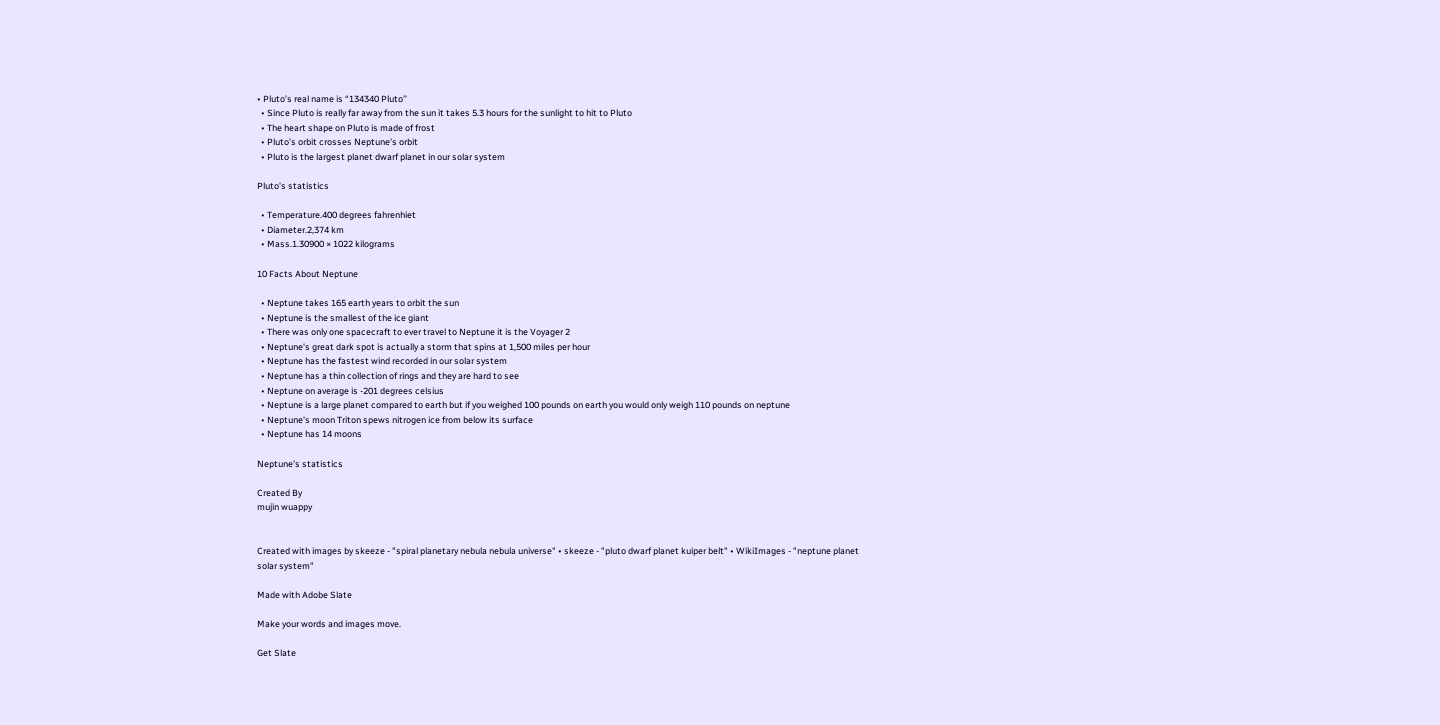• Pluto’s real name is “134340 Pluto’’
  • Since Pluto is really far away from the sun it takes 5.3 hours for the sunlight to hit to Pluto
  • The heart shape on Pluto is made of frost
  • Pluto’s orbit crosses Neptune's orbit
  • Pluto is the largest planet dwarf planet in our solar system

Pluto's statistics

  • Temperature.400 degrees fahrenhiet
  • Diameter.2,374 km
  • Mass.1.30900 × 1022 kilograms

10 Facts About Neptune

  • Neptune takes 165 earth years to orbit the sun
  • Neptune is the smallest of the ice giant
  • There was only one spacecraft to ever travel to Neptune it is the Voyager 2
  • Neptune's great dark spot is actually a storm that spins at 1,500 miles per hour
  • Neptune has the fastest wind recorded in our solar system
  • Neptune has a thin collection of rings and they are hard to see
  • Neptune on average is -201 degrees celsius
  • Neptune is a large planet compared to earth but if you weighed 100 pounds on earth you would only weigh 110 pounds on neptune
  • Neptune's moon Triton spews nitrogen ice from below its surface
  • Neptune has 14 moons

Neptune's statistics

Created By
mujin wuappy


Created with images by skeeze - "spiral planetary nebula nebula universe" • skeeze - "pluto dwarf planet kuiper belt" • WikiImages - "neptune planet solar system"

Made with Adobe Slate

Make your words and images move.

Get Slate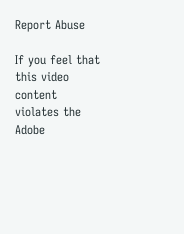Report Abuse

If you feel that this video content violates the Adobe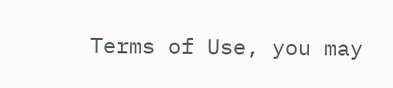Terms of Use, you may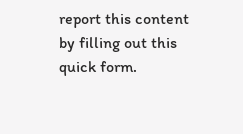report this content by filling out this quick form.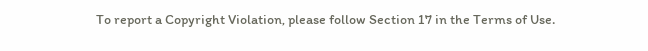To report a Copyright Violation, please follow Section 17 in the Terms of Use.